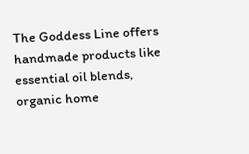The Goddess Line offers handmade products like essential oil blends, organic home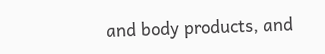and body products, and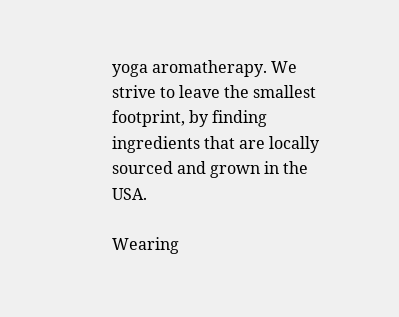yoga aromatherapy. We strive to leave the smallest footprint, by finding ingredients that are locally sourced and grown in the USA.

Wearing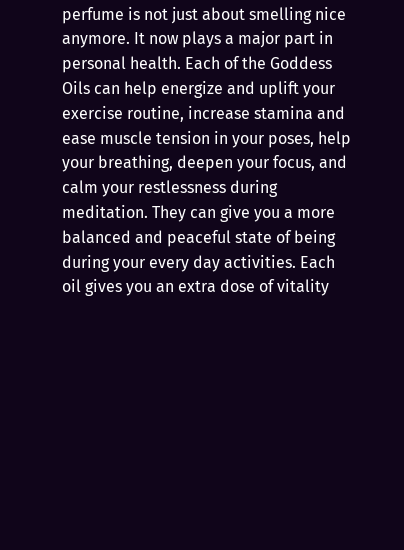perfume is not just about smelling nice anymore. It now plays a major part in personal health. Each of the Goddess Oils can help energize and uplift your exercise routine, increase stamina and ease muscle tension in your poses, help your breathing, deepen your focus, and calm your restlessness during meditation. They can give you a more balanced and peaceful state of being during your every day activities. Each oil gives you an extra dose of vitality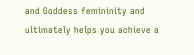and Goddess femininity and ultimately helps you achieve a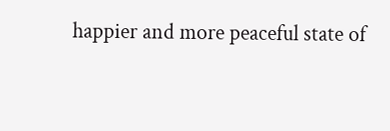happier and more peaceful state of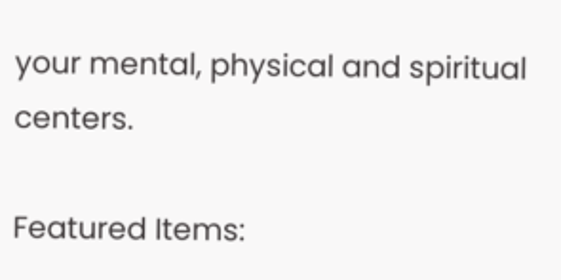your mental, physical and spiritual centers.

Featured Items: